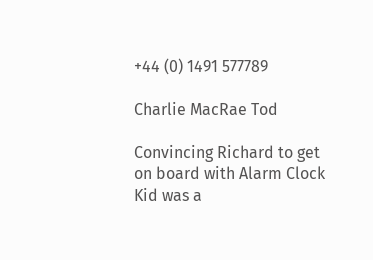+44 (0) 1491 577789

Charlie MacRae Tod

Convincing Richard to get on board with Alarm Clock Kid was a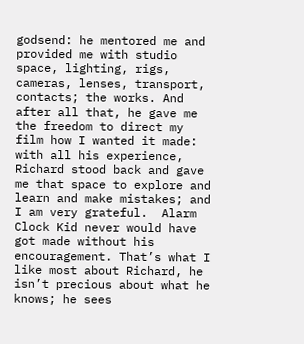godsend: he mentored me and provided me with studio space, lighting, rigs, cameras, lenses, transport, contacts; the works. And after all that, he gave me the freedom to direct my film how I wanted it made: with all his experience, Richard stood back and gave me that space to explore and learn and make mistakes; and I am very grateful.  Alarm Clock Kid never would have got made without his encouragement. That’s what I like most about Richard, he isn’t precious about what he knows; he sees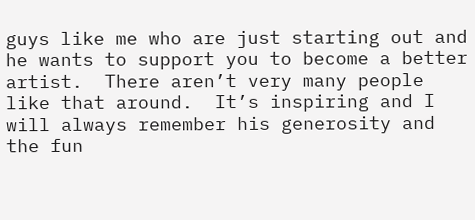guys like me who are just starting out and he wants to support you to become a better artist.  There aren’t very many people like that around.  It’s inspiring and I will always remember his generosity and the fun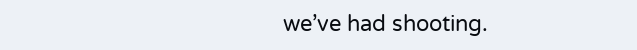we’ve had shooting.